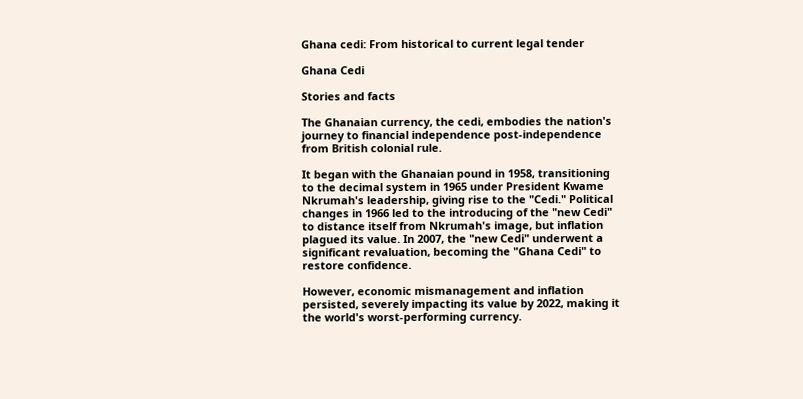Ghana cedi: From historical to current legal tender

Ghana Cedi

Stories and facts

The Ghanaian currency, the cedi, embodies the nation's journey to financial independence post-independence from British colonial rule.

It began with the Ghanaian pound in 1958, transitioning to the decimal system in 1965 under President Kwame Nkrumah's leadership, giving rise to the "Cedi." Political changes in 1966 led to the introducing of the "new Cedi" to distance itself from Nkrumah's image, but inflation plagued its value. In 2007, the "new Cedi" underwent a significant revaluation, becoming the "Ghana Cedi" to restore confidence.

However, economic mismanagement and inflation persisted, severely impacting its value by 2022, making it the world's worst-performing currency.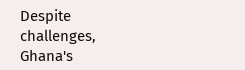Despite challenges, Ghana's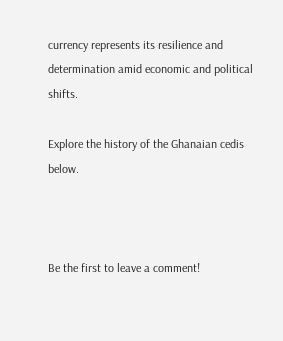currency represents its resilience and determination amid economic and political shifts.

Explore the history of the Ghanaian cedis below.



Be the first to leave a comment!